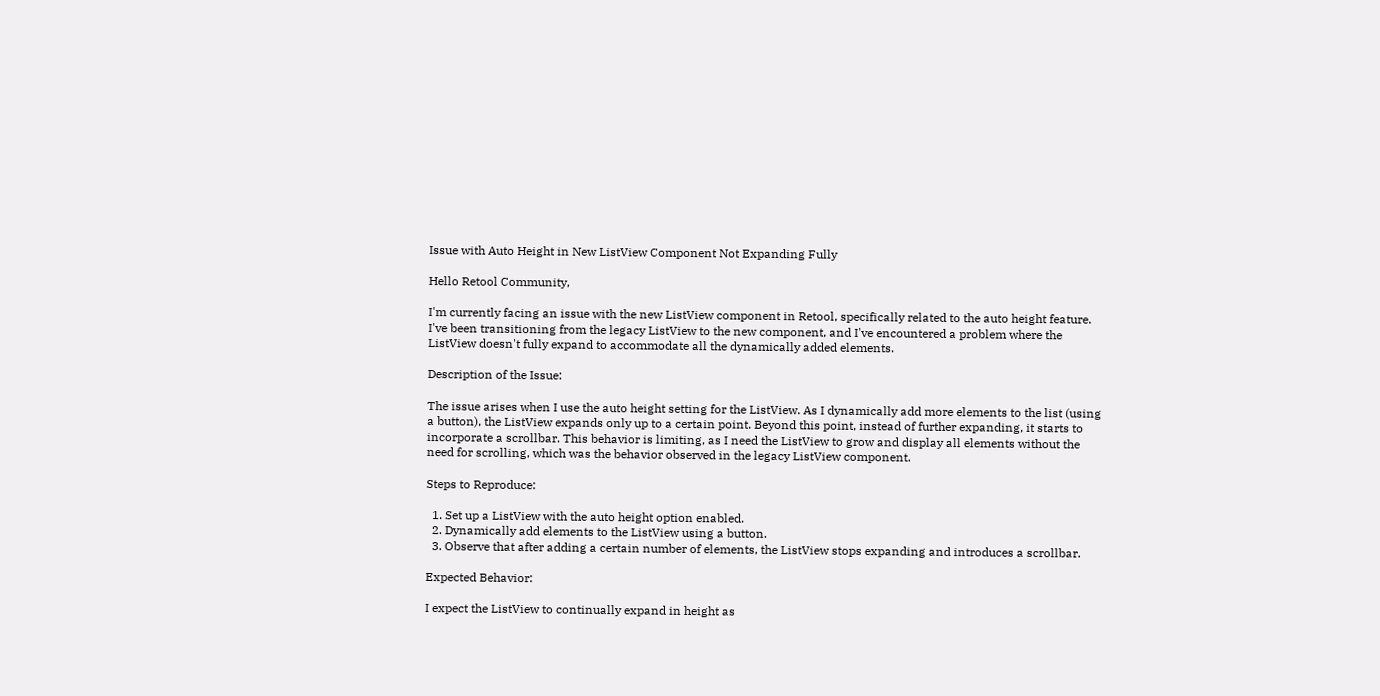Issue with Auto Height in New ListView Component Not Expanding Fully

Hello Retool Community,

I'm currently facing an issue with the new ListView component in Retool, specifically related to the auto height feature. I've been transitioning from the legacy ListView to the new component, and I've encountered a problem where the ListView doesn't fully expand to accommodate all the dynamically added elements.

Description of the Issue:

The issue arises when I use the auto height setting for the ListView. As I dynamically add more elements to the list (using a button), the ListView expands only up to a certain point. Beyond this point, instead of further expanding, it starts to incorporate a scrollbar. This behavior is limiting, as I need the ListView to grow and display all elements without the need for scrolling, which was the behavior observed in the legacy ListView component.

Steps to Reproduce:

  1. Set up a ListView with the auto height option enabled.
  2. Dynamically add elements to the ListView using a button.
  3. Observe that after adding a certain number of elements, the ListView stops expanding and introduces a scrollbar.

Expected Behavior:

I expect the ListView to continually expand in height as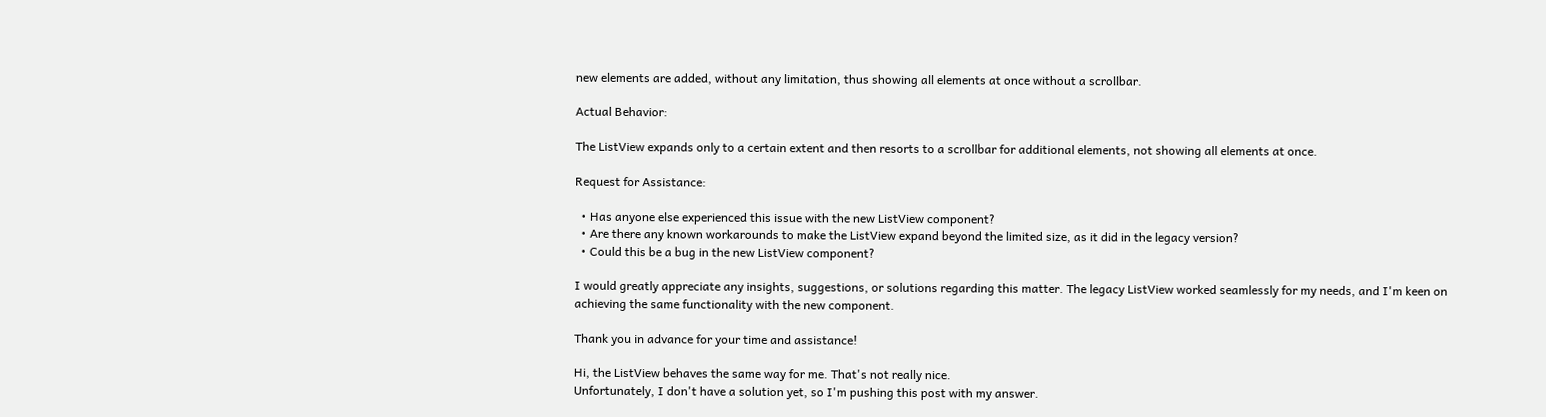new elements are added, without any limitation, thus showing all elements at once without a scrollbar.

Actual Behavior:

The ListView expands only to a certain extent and then resorts to a scrollbar for additional elements, not showing all elements at once.

Request for Assistance:

  • Has anyone else experienced this issue with the new ListView component?
  • Are there any known workarounds to make the ListView expand beyond the limited size, as it did in the legacy version?
  • Could this be a bug in the new ListView component?

I would greatly appreciate any insights, suggestions, or solutions regarding this matter. The legacy ListView worked seamlessly for my needs, and I'm keen on achieving the same functionality with the new component.

Thank you in advance for your time and assistance!

Hi, the ListView behaves the same way for me. That's not really nice.
Unfortunately, I don't have a solution yet, so I'm pushing this post with my answer.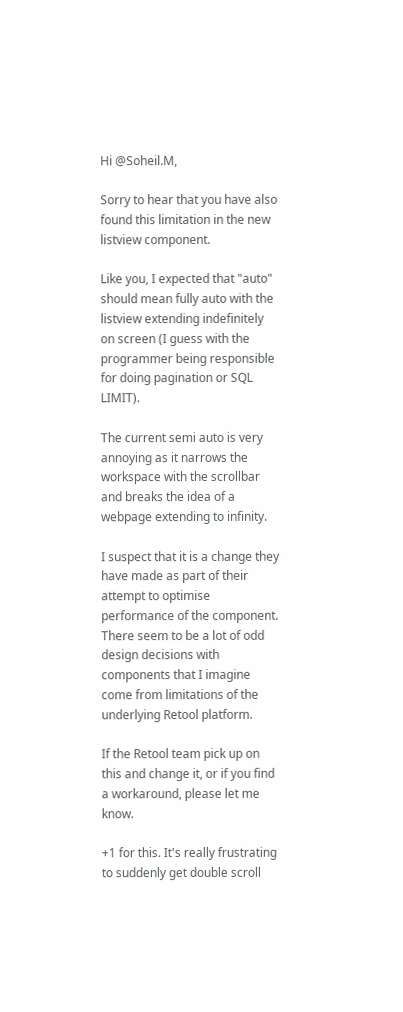Hi @Soheil.M,

Sorry to hear that you have also found this limitation in the new listview component.

Like you, I expected that "auto" should mean fully auto with the listview extending indefinitely on screen (I guess with the programmer being responsible for doing pagination or SQL LIMIT).

The current semi auto is very annoying as it narrows the workspace with the scrollbar and breaks the idea of a webpage extending to infinity.

I suspect that it is a change they have made as part of their attempt to optimise performance of the component. There seem to be a lot of odd design decisions with components that I imagine come from limitations of the underlying Retool platform.

If the Retool team pick up on this and change it, or if you find a workaround, please let me know.

+1 for this. It's really frustrating to suddenly get double scroll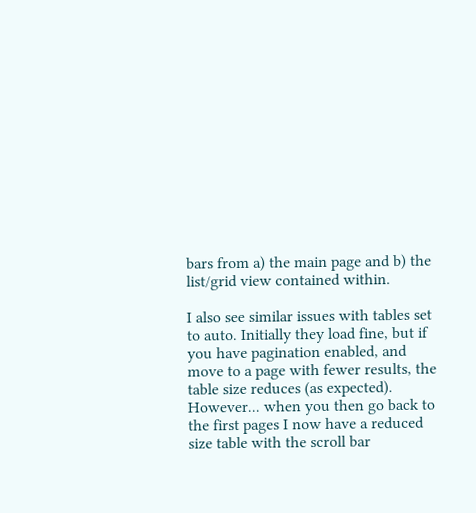bars from a) the main page and b) the list/grid view contained within.

I also see similar issues with tables set to auto. Initially they load fine, but if you have pagination enabled, and move to a page with fewer results, the table size reduces (as expected). However... when you then go back to the first pages I now have a reduced size table with the scroll bar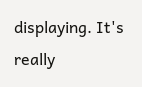displaying. It's really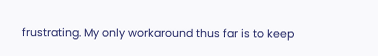frustrating. My only workaround thus far is to keep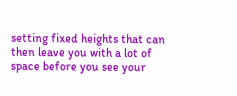setting fixed heights that can then leave you with a lot of space before you see your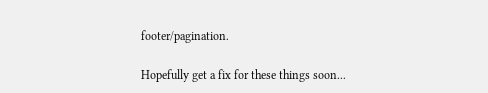footer/pagination.

Hopefully get a fix for these things soon...